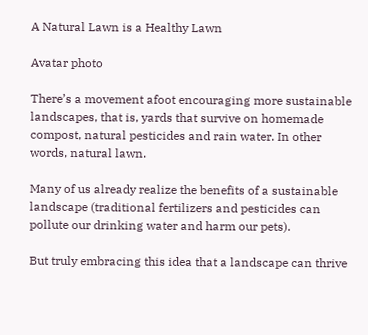A Natural Lawn is a Healthy Lawn

Avatar photo

There’s a movement afoot encouraging more sustainable landscapes, that is, yards that survive on homemade compost, natural pesticides and rain water. In other words, natural lawn.

Many of us already realize the benefits of a sustainable landscape (traditional fertilizers and pesticides can pollute our drinking water and harm our pets).

But truly embracing this idea that a landscape can thrive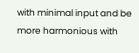with minimal input and be more harmonious with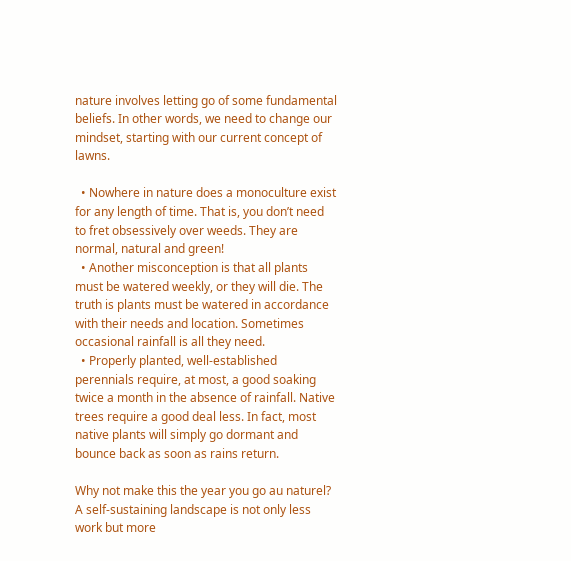nature involves letting go of some fundamental beliefs. In other words, we need to change our mindset, starting with our current concept of lawns.

  • Nowhere in nature does a monoculture exist for any length of time. That is, you don’t need to fret obsessively over weeds. They are normal, natural and green!
  • Another misconception is that all plants must be watered weekly, or they will die. The truth is plants must be watered in accordance with their needs and location. Sometimes occasional rainfall is all they need.
  • Properly planted, well-established perennials require, at most, a good soaking twice a month in the absence of rainfall. Native trees require a good deal less. In fact, most native plants will simply go dormant and bounce back as soon as rains return.

Why not make this the year you go au naturel? A self-sustaining landscape is not only less work but more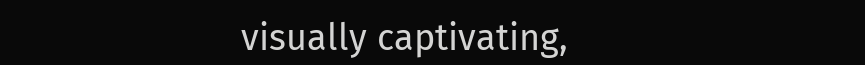visually captivating,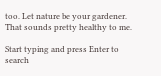too. Let nature be your gardener. That sounds pretty healthy to me.

Start typing and press Enter to search